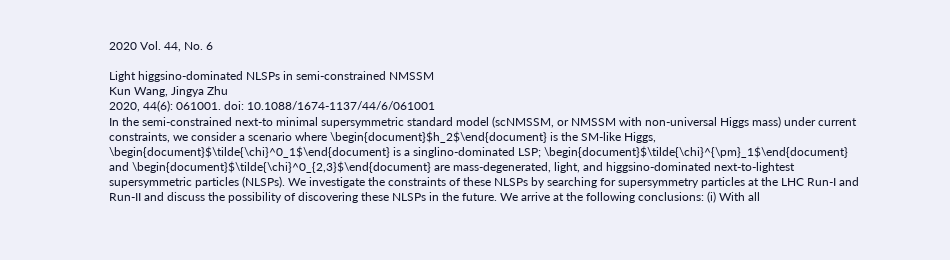2020 Vol. 44, No. 6

Light higgsino-dominated NLSPs in semi-constrained NMSSM
Kun Wang, Jingya Zhu
2020, 44(6): 061001. doi: 10.1088/1674-1137/44/6/061001
In the semi-constrained next-to minimal supersymmetric standard model (scNMSSM, or NMSSM with non-universal Higgs mass) under current constraints, we consider a scenario where \begin{document}$h_2$\end{document} is the SM-like Higgs, \begin{document}$\tilde{\chi}^0_1$\end{document} is a singlino-dominated LSP; \begin{document}$\tilde{\chi}^{\pm}_1$\end{document} and \begin{document}$\tilde{\chi}^0_{2,3}$\end{document} are mass-degenerated, light, and higgsino-dominated next-to-lightest supersymmetric particles (NLSPs). We investigate the constraints of these NLSPs by searching for supersymmetry particles at the LHC Run-I and Run-II and discuss the possibility of discovering these NLSPs in the future. We arrive at the following conclusions: (i) With all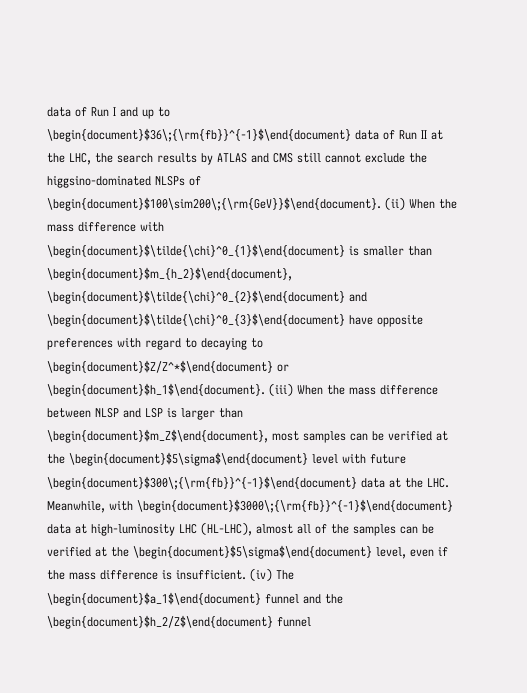data of Run I and up to \begin{document}$36\;{\rm{fb}}^{-1}$\end{document} data of Run II at the LHC, the search results by ATLAS and CMS still cannot exclude the higgsino-dominated NLSPs of \begin{document}$100\sim200\;{\rm{GeV}}$\end{document}. (ii) When the mass difference with \begin{document}$\tilde{\chi}^0_{1}$\end{document} is smaller than \begin{document}$m_{h_2}$\end{document}, \begin{document}$\tilde{\chi}^0_{2}$\end{document} and \begin{document}$\tilde{\chi}^0_{3}$\end{document} have opposite preferences with regard to decaying to \begin{document}$Z/Z^*$\end{document} or \begin{document}$h_1$\end{document}. (iii) When the mass difference between NLSP and LSP is larger than \begin{document}$m_Z$\end{document}, most samples can be verified at the \begin{document}$5\sigma$\end{document} level with future \begin{document}$300\;{\rm{fb}}^{-1}$\end{document} data at the LHC. Meanwhile, with \begin{document}$3000\;{\rm{fb}}^{-1}$\end{document} data at high-luminosity LHC (HL-LHC), almost all of the samples can be verified at the \begin{document}$5\sigma$\end{document} level, even if the mass difference is insufficient. (iv) The \begin{document}$a_1$\end{document} funnel and the \begin{document}$h_2/Z$\end{document} funnel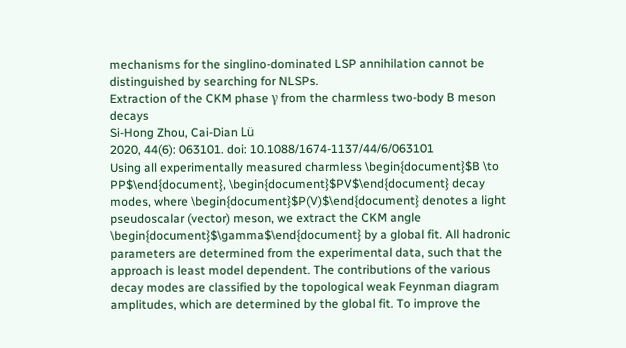mechanisms for the singlino-dominated LSP annihilation cannot be distinguished by searching for NLSPs.
Extraction of the CKM phase γ from the charmless two-body B meson decays
Si-Hong Zhou, Cai-Dian Lü
2020, 44(6): 063101. doi: 10.1088/1674-1137/44/6/063101
Using all experimentally measured charmless \begin{document}$B \to PP$\end{document}, \begin{document}$PV$\end{document} decay modes, where \begin{document}$P(V)$\end{document} denotes a light pseudoscalar (vector) meson, we extract the CKM angle \begin{document}$\gamma$\end{document} by a global fit. All hadronic parameters are determined from the experimental data, such that the approach is least model dependent. The contributions of the various decay modes are classified by the topological weak Feynman diagram amplitudes, which are determined by the global fit. To improve the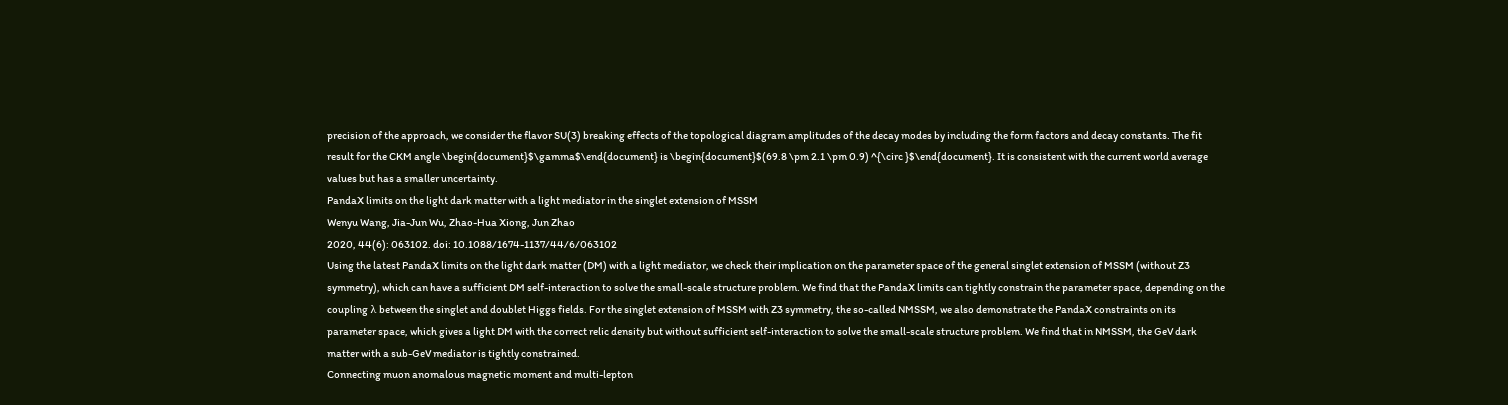precision of the approach, we consider the flavor SU(3) breaking effects of the topological diagram amplitudes of the decay modes by including the form factors and decay constants. The fit result for the CKM angle \begin{document}$\gamma$\end{document} is \begin{document}$(69.8 \pm 2.1 \pm 0.9) ^{\circ }$\end{document}. It is consistent with the current world average values but has a smaller uncertainty.
PandaX limits on the light dark matter with a light mediator in the singlet extension of MSSM
Wenyu Wang, Jia-Jun Wu, Zhao-Hua Xiong, Jun Zhao
2020, 44(6): 063102. doi: 10.1088/1674-1137/44/6/063102
Using the latest PandaX limits on the light dark matter (DM) with a light mediator, we check their implication on the parameter space of the general singlet extension of MSSM (without Z3 symmetry), which can have a sufficient DM self-interaction to solve the small-scale structure problem. We find that the PandaX limits can tightly constrain the parameter space, depending on the coupling λ between the singlet and doublet Higgs fields. For the singlet extension of MSSM with Z3 symmetry, the so-called NMSSM, we also demonstrate the PandaX constraints on its parameter space, which gives a light DM with the correct relic density but without sufficient self-interaction to solve the small-scale structure problem. We find that in NMSSM, the GeV dark matter with a sub-GeV mediator is tightly constrained.
Connecting muon anomalous magnetic moment and multi-lepton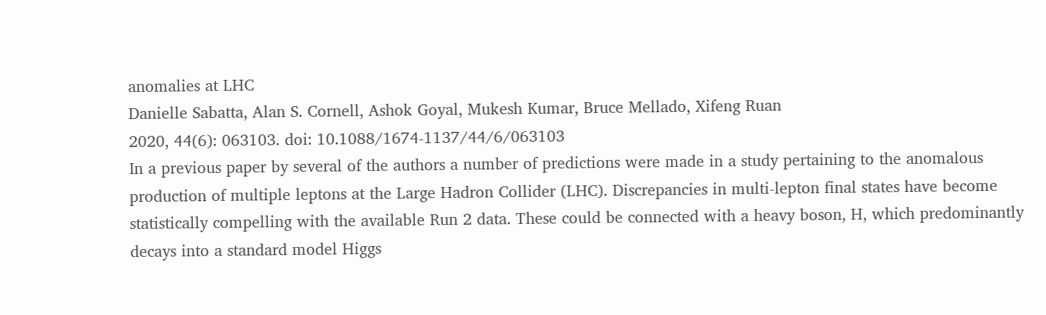anomalies at LHC
Danielle Sabatta, Alan S. Cornell, Ashok Goyal, Mukesh Kumar, Bruce Mellado, Xifeng Ruan
2020, 44(6): 063103. doi: 10.1088/1674-1137/44/6/063103
In a previous paper by several of the authors a number of predictions were made in a study pertaining to the anomalous production of multiple leptons at the Large Hadron Collider (LHC). Discrepancies in multi-lepton final states have become statistically compelling with the available Run 2 data. These could be connected with a heavy boson, H, which predominantly decays into a standard model Higgs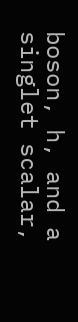boson, h, and a singlet scalar,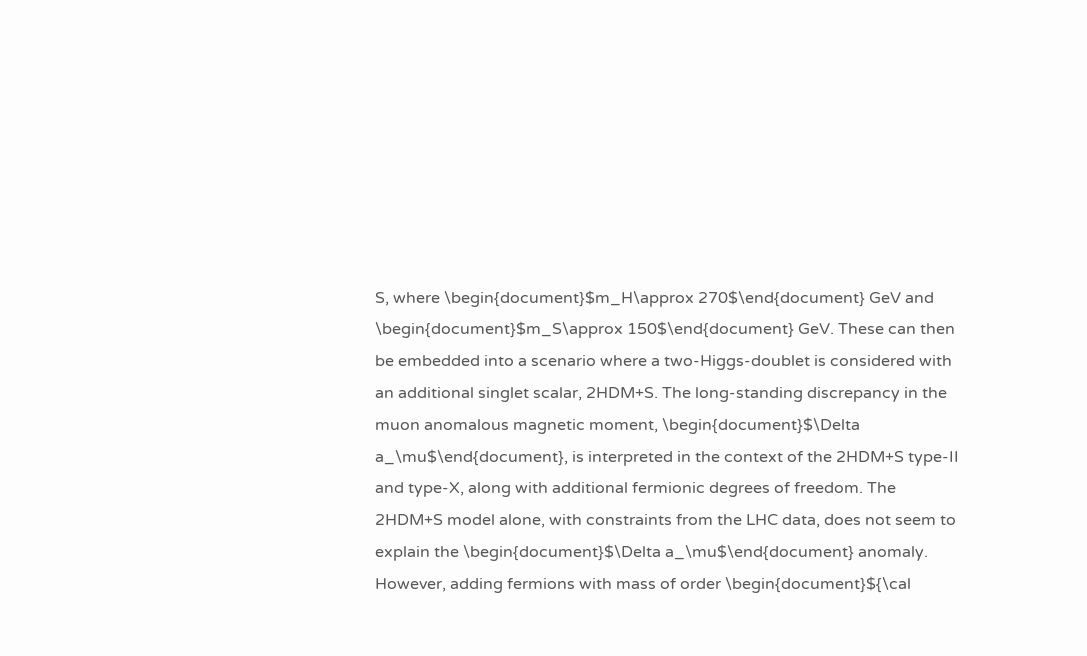S, where \begin{document}$m_H\approx 270$\end{document} GeV and \begin{document}$m_S\approx 150$\end{document} GeV. These can then be embedded into a scenario where a two-Higgs-doublet is considered with an additional singlet scalar, 2HDM+S. The long-standing discrepancy in the muon anomalous magnetic moment, \begin{document}$\Delta a_\mu$\end{document}, is interpreted in the context of the 2HDM+S type-II and type-X, along with additional fermionic degrees of freedom. The 2HDM+S model alone, with constraints from the LHC data, does not seem to explain the \begin{document}$\Delta a_\mu$\end{document} anomaly. However, adding fermions with mass of order \begin{document}${\cal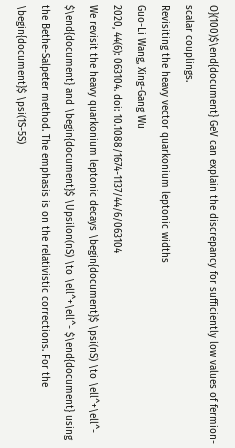O}(100)$\end{document} GeV can explain the discrepancy for sufficiently low values of fermion-scalar couplings.
Revisiting the heavy vector quarkonium leptonic widths
Guo-Li Wang, Xing-Gang Wu
2020, 44(6): 063104. doi: 10.1088/1674-1137/44/6/063104
We revisit the heavy quarkonium leptonic decays \begin{document}$ \psi(nS) \to \ell^+\ell^- $\end{document} and \begin{document}$ \Upsilon(nS) \to \ell^+\ell^- $\end{document} using the Bethe-Salpeter method. The emphasis is on the relativistic corrections. For the \begin{document}$ \psi(1S-5S)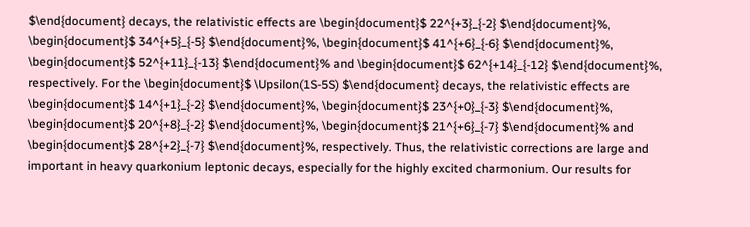$\end{document} decays, the relativistic effects are \begin{document}$ 22^{+3}_{-2} $\end{document}%, \begin{document}$ 34^{+5}_{-5} $\end{document}%, \begin{document}$ 41^{+6}_{-6} $\end{document}%, \begin{document}$ 52^{+11}_{-13} $\end{document}% and \begin{document}$ 62^{+14}_{-12} $\end{document}%, respectively. For the \begin{document}$ \Upsilon(1S-5S) $\end{document} decays, the relativistic effects are \begin{document}$ 14^{+1}_{-2} $\end{document}%, \begin{document}$ 23^{+0}_{-3} $\end{document}%, \begin{document}$ 20^{+8}_{-2} $\end{document}%, \begin{document}$ 21^{+6}_{-7} $\end{document}% and \begin{document}$ 28^{+2}_{-7} $\end{document}%, respectively. Thus, the relativistic corrections are large and important in heavy quarkonium leptonic decays, especially for the highly excited charmonium. Our results for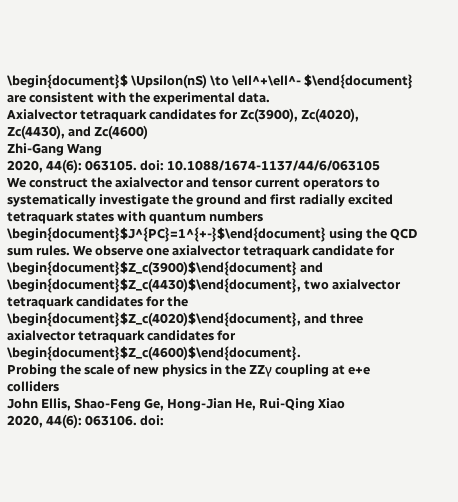\begin{document}$ \Upsilon(nS) \to \ell^+\ell^- $\end{document} are consistent with the experimental data.
Axialvector tetraquark candidates for Zc(3900), Zc(4020), Zc(4430), and Zc(4600)
Zhi-Gang Wang
2020, 44(6): 063105. doi: 10.1088/1674-1137/44/6/063105
We construct the axialvector and tensor current operators to systematically investigate the ground and first radially excited tetraquark states with quantum numbers \begin{document}$J^{PC}=1^{+-}$\end{document} using the QCD sum rules. We observe one axialvector tetraquark candidate for \begin{document}$Z_c(3900)$\end{document} and \begin{document}$Z_c(4430)$\end{document}, two axialvector tetraquark candidates for the \begin{document}$Z_c(4020)$\end{document}, and three axialvector tetraquark candidates for \begin{document}$Z_c(4600)$\end{document}.
Probing the scale of new physics in the ZZγ coupling at e+e colliders
John Ellis, Shao-Feng Ge, Hong-Jian He, Rui-Qing Xiao
2020, 44(6): 063106. doi: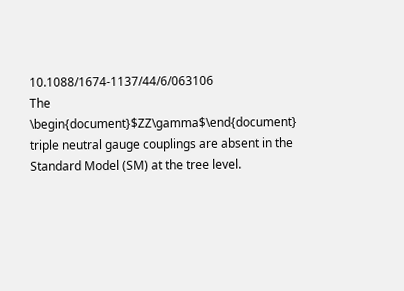10.1088/1674-1137/44/6/063106
The \begin{document}$ZZ\gamma$\end{document} triple neutral gauge couplings are absent in the Standard Model (SM) at the tree level.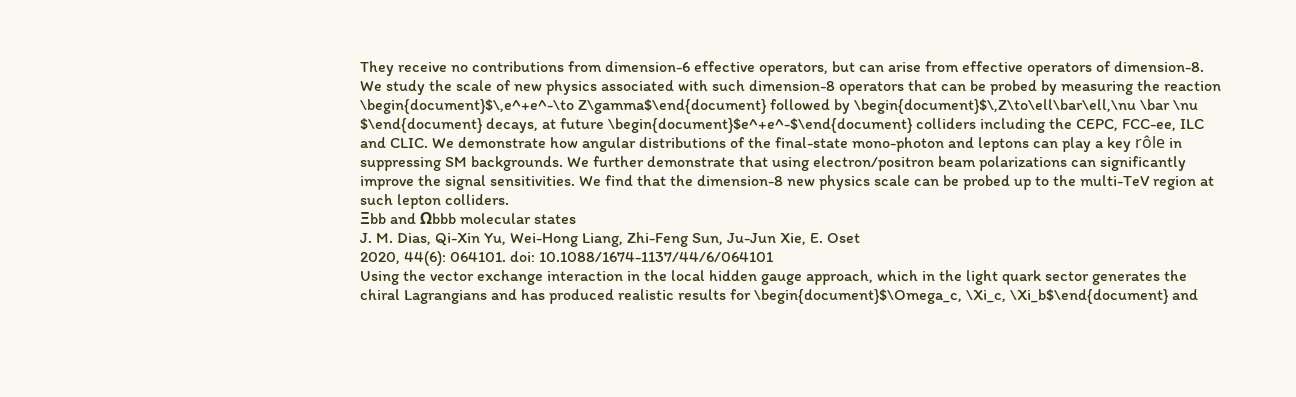They receive no contributions from dimension-6 effective operators, but can arise from effective operators of dimension-8. We study the scale of new physics associated with such dimension-8 operators that can be probed by measuring the reaction \begin{document}$\,e^+e^-\to Z\gamma$\end{document} followed by \begin{document}$\,Z\to\ell\bar\ell,\nu \bar \nu $\end{document} decays, at future \begin{document}$e^+e^-$\end{document} colliders including the CEPC, FCC-ee, ILC and CLIC. We demonstrate how angular distributions of the final-state mono-photon and leptons can play a key rôle in suppressing SM backgrounds. We further demonstrate that using electron/positron beam polarizations can significantly improve the signal sensitivities. We find that the dimension-8 new physics scale can be probed up to the multi-TeV region at such lepton colliders.
Ξbb and Ωbbb molecular states
J. M. Dias, Qi-Xin Yu, Wei-Hong Liang, Zhi-Feng Sun, Ju-Jun Xie, E. Oset
2020, 44(6): 064101. doi: 10.1088/1674-1137/44/6/064101
Using the vector exchange interaction in the local hidden gauge approach, which in the light quark sector generates the chiral Lagrangians and has produced realistic results for \begin{document}$\Omega_c, \Xi_c, \Xi_b$\end{document} and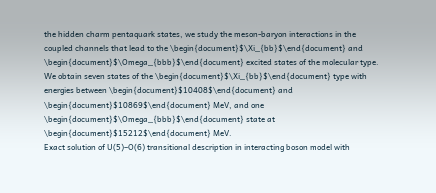the hidden charm pentaquark states, we study the meson-baryon interactions in the coupled channels that lead to the \begin{document}$\Xi_{bb}$\end{document} and \begin{document}$\Omega_{bbb}$\end{document} excited states of the molecular type. We obtain seven states of the \begin{document}$\Xi_{bb}$\end{document} type with energies between \begin{document}$10408$\end{document} and \begin{document}$10869$\end{document} MeV, and one \begin{document}$\Omega_{bbb}$\end{document} state at \begin{document}$15212$\end{document} MeV.
Exact solution of U(5)–O(6) transitional description in interacting boson model with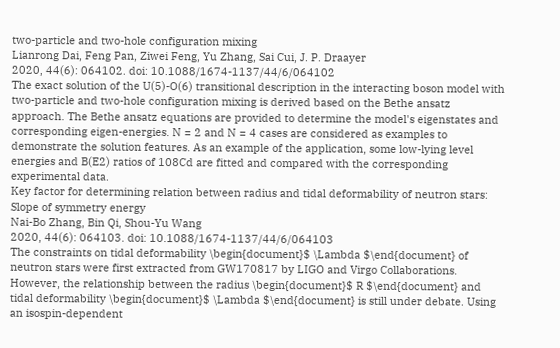two-particle and two-hole configuration mixing
Lianrong Dai, Feng Pan, Ziwei Feng, Yu Zhang, Sai Cui, J. P. Draayer
2020, 44(6): 064102. doi: 10.1088/1674-1137/44/6/064102
The exact solution of the U(5)-O(6) transitional description in the interacting boson model with two-particle and two-hole configuration mixing is derived based on the Bethe ansatz approach. The Bethe ansatz equations are provided to determine the model's eigenstates and corresponding eigen-energies. N = 2 and N = 4 cases are considered as examples to demonstrate the solution features. As an example of the application, some low-lying level energies and B(E2) ratios of 108Cd are fitted and compared with the corresponding experimental data.
Key factor for determining relation between radius and tidal deformability of neutron stars: Slope of symmetry energy
Nai-Bo Zhang, Bin Qi, Shou-Yu Wang
2020, 44(6): 064103. doi: 10.1088/1674-1137/44/6/064103
The constraints on tidal deformability \begin{document}$ \Lambda $\end{document} of neutron stars were first extracted from GW170817 by LIGO and Virgo Collaborations. However, the relationship between the radius \begin{document}$ R $\end{document} and tidal deformability \begin{document}$ \Lambda $\end{document} is still under debate. Using an isospin-dependent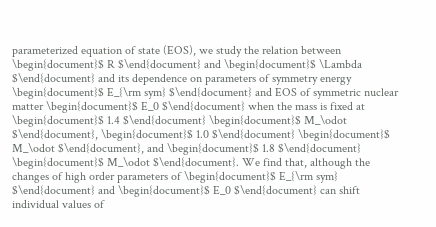parameterized equation of state (EOS), we study the relation between \begin{document}$ R $\end{document} and \begin{document}$ \Lambda $\end{document} and its dependence on parameters of symmetry energy \begin{document}$ E_{\rm sym} $\end{document} and EOS of symmetric nuclear matter \begin{document}$ E_0 $\end{document} when the mass is fixed at \begin{document}$ 1.4 $\end{document} \begin{document}$ M_\odot $\end{document}, \begin{document}$ 1.0 $\end{document} \begin{document}$ M_\odot $\end{document}, and \begin{document}$ 1.8 $\end{document} \begin{document}$ M_\odot $\end{document}. We find that, although the changes of high order parameters of \begin{document}$ E_{\rm sym} $\end{document} and \begin{document}$ E_0 $\end{document} can shift individual values of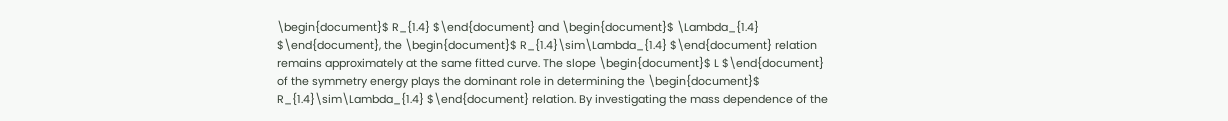\begin{document}$ R_{1.4} $\end{document} and \begin{document}$ \Lambda_{1.4} $\end{document}, the \begin{document}$ R_{1.4}\sim\Lambda_{1.4} $\end{document} relation remains approximately at the same fitted curve. The slope \begin{document}$ L $\end{document} of the symmetry energy plays the dominant role in determining the \begin{document}$ R_{1.4}\sim\Lambda_{1.4} $\end{document} relation. By investigating the mass dependence of the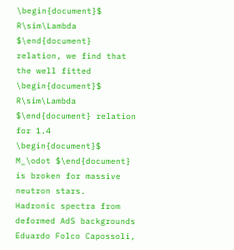\begin{document}$ R\sim\Lambda $\end{document} relation, we find that the well fitted \begin{document}$ R\sim\Lambda $\end{document} relation for 1.4 \begin{document}$ M_\odot $\end{document} is broken for massive neutron stars.
Hadronic spectra from deformed AdS backgrounds
Eduardo Folco Capossoli,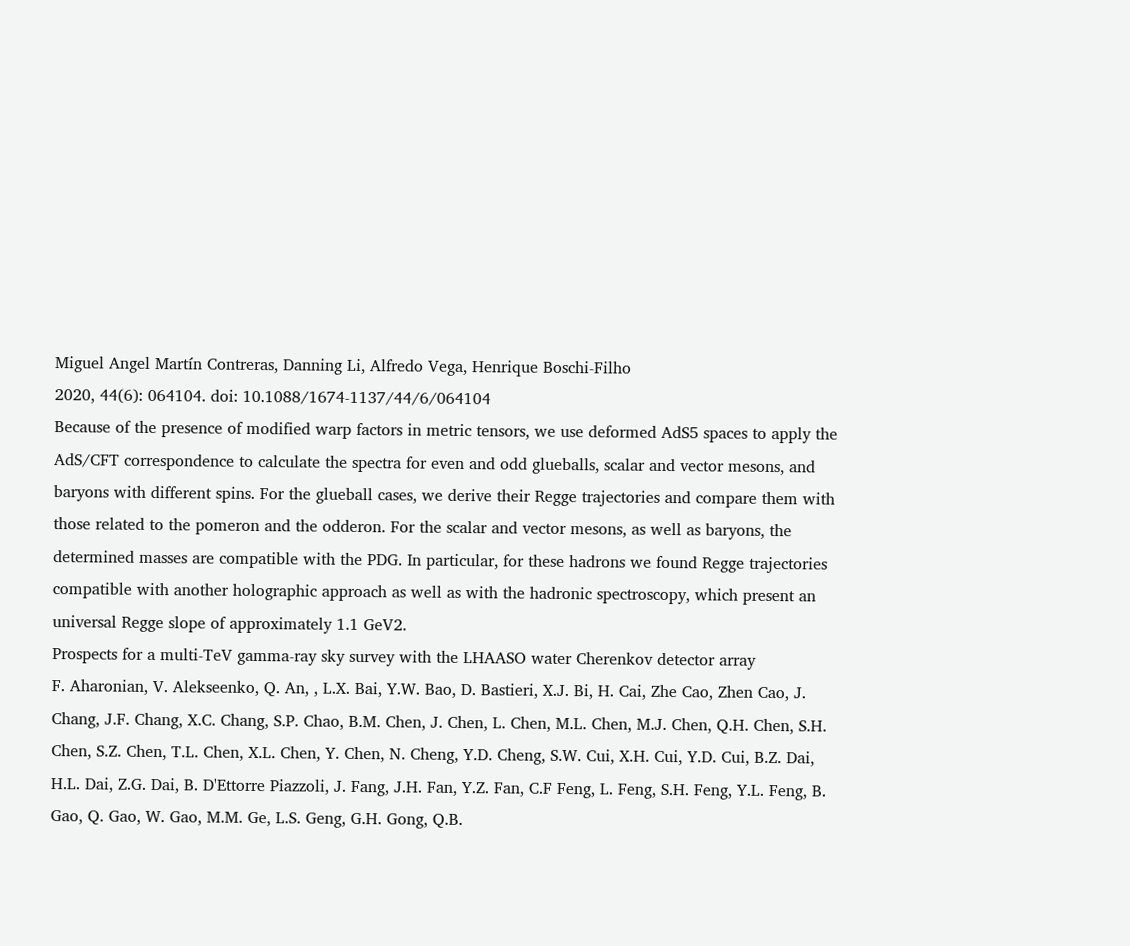Miguel Angel Martín Contreras, Danning Li, Alfredo Vega, Henrique Boschi-Filho
2020, 44(6): 064104. doi: 10.1088/1674-1137/44/6/064104
Because of the presence of modified warp factors in metric tensors, we use deformed AdS5 spaces to apply the AdS/CFT correspondence to calculate the spectra for even and odd glueballs, scalar and vector mesons, and baryons with different spins. For the glueball cases, we derive their Regge trajectories and compare them with those related to the pomeron and the odderon. For the scalar and vector mesons, as well as baryons, the determined masses are compatible with the PDG. In particular, for these hadrons we found Regge trajectories compatible with another holographic approach as well as with the hadronic spectroscopy, which present an universal Regge slope of approximately 1.1 GeV2.
Prospects for a multi-TeV gamma-ray sky survey with the LHAASO water Cherenkov detector array
F. Aharonian, V. Alekseenko, Q. An, , L.X. Bai, Y.W. Bao, D. Bastieri, X.J. Bi, H. Cai, Zhe Cao, Zhen Cao, J. Chang, J.F. Chang, X.C. Chang, S.P. Chao, B.M. Chen, J. Chen, L. Chen, M.L. Chen, M.J. Chen, Q.H. Chen, S.H. Chen, S.Z. Chen, T.L. Chen, X.L. Chen, Y. Chen, N. Cheng, Y.D. Cheng, S.W. Cui, X.H. Cui, Y.D. Cui, B.Z. Dai, H.L. Dai, Z.G. Dai, B. D'Ettorre Piazzoli, J. Fang, J.H. Fan, Y.Z. Fan, C.F Feng, L. Feng, S.H. Feng, Y.L. Feng, B. Gao, Q. Gao, W. Gao, M.M. Ge, L.S. Geng, G.H. Gong, Q.B.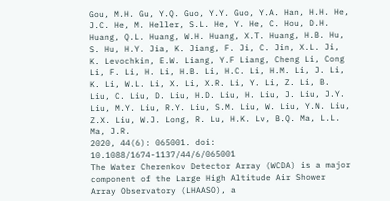Gou, M.H. Gu, Y.Q. Guo, Y.Y. Guo, Y.A. Han, H.H. He, J.C. He, M. Heller, S.L. He, Y. He, C. Hou, D.H. Huang, Q.L. Huang, W.H. Huang, X.T. Huang, H.B. Hu, S. Hu, H.Y. Jia, K. Jiang, F. Ji, C. Jin, X.L. Ji, K. Levochkin, E.W. Liang, Y.F Liang, Cheng Li, Cong Li, F. Li, H. Li, H.B. Li, H.C. Li, H.M. Li, J. Li, K. Li, W.L. Li, X. Li, X.R. Li, Y. Li, Z. Li, B. Liu, C. Liu, D. Liu, H.D. Liu, H. Liu, J. Liu, J.Y. Liu, M.Y. Liu, R.Y. Liu, S.M. Liu, W. Liu, Y.N. Liu, Z.X. Liu, W.J. Long, R. Lu, H.K. Lv, B.Q. Ma, L.L. Ma, J.R.
2020, 44(6): 065001. doi: 10.1088/1674-1137/44/6/065001
The Water Cherenkov Detector Array (WCDA) is a major component of the Large High Altitude Air Shower Array Observatory (LHAASO), a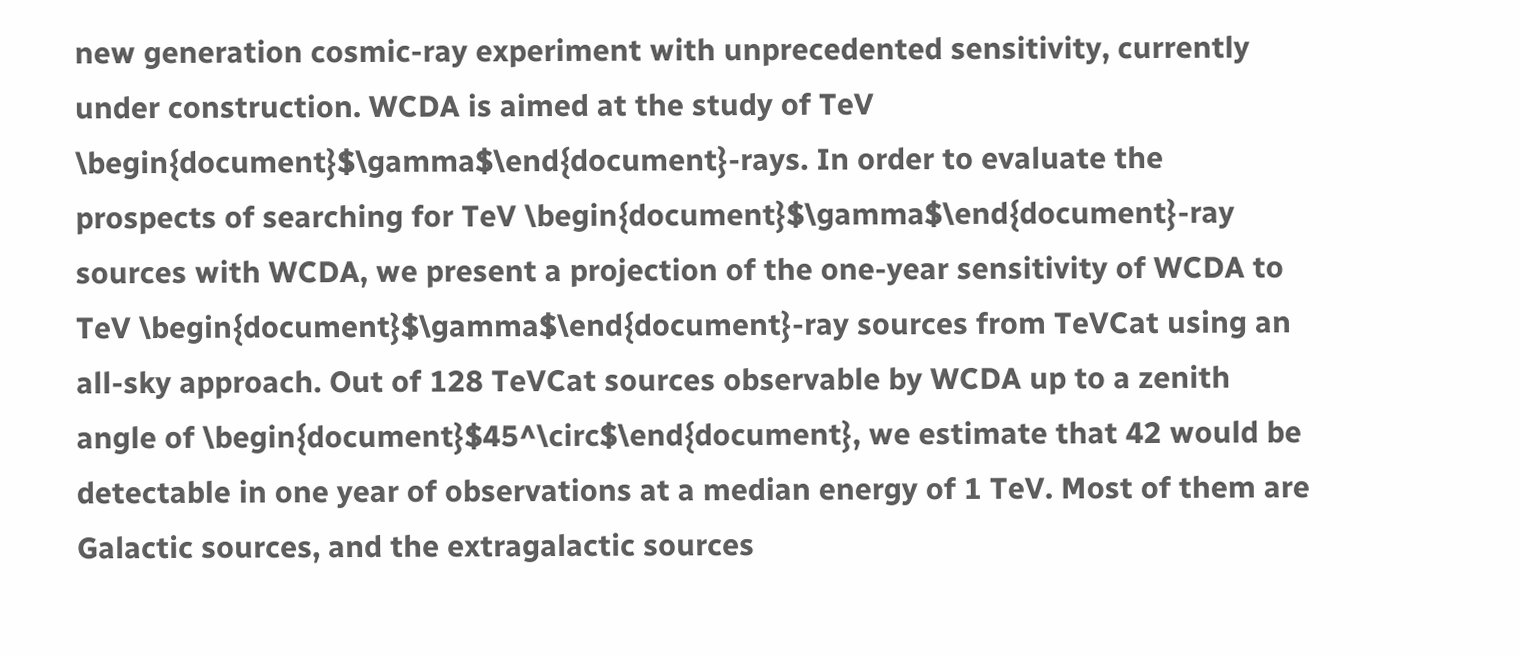new generation cosmic-ray experiment with unprecedented sensitivity, currently under construction. WCDA is aimed at the study of TeV \begin{document}$\gamma$\end{document}-rays. In order to evaluate the prospects of searching for TeV \begin{document}$\gamma$\end{document}-ray sources with WCDA, we present a projection of the one-year sensitivity of WCDA to TeV \begin{document}$\gamma$\end{document}-ray sources from TeVCat using an all-sky approach. Out of 128 TeVCat sources observable by WCDA up to a zenith angle of \begin{document}$45^\circ$\end{document}, we estimate that 42 would be detectable in one year of observations at a median energy of 1 TeV. Most of them are Galactic sources, and the extragalactic sources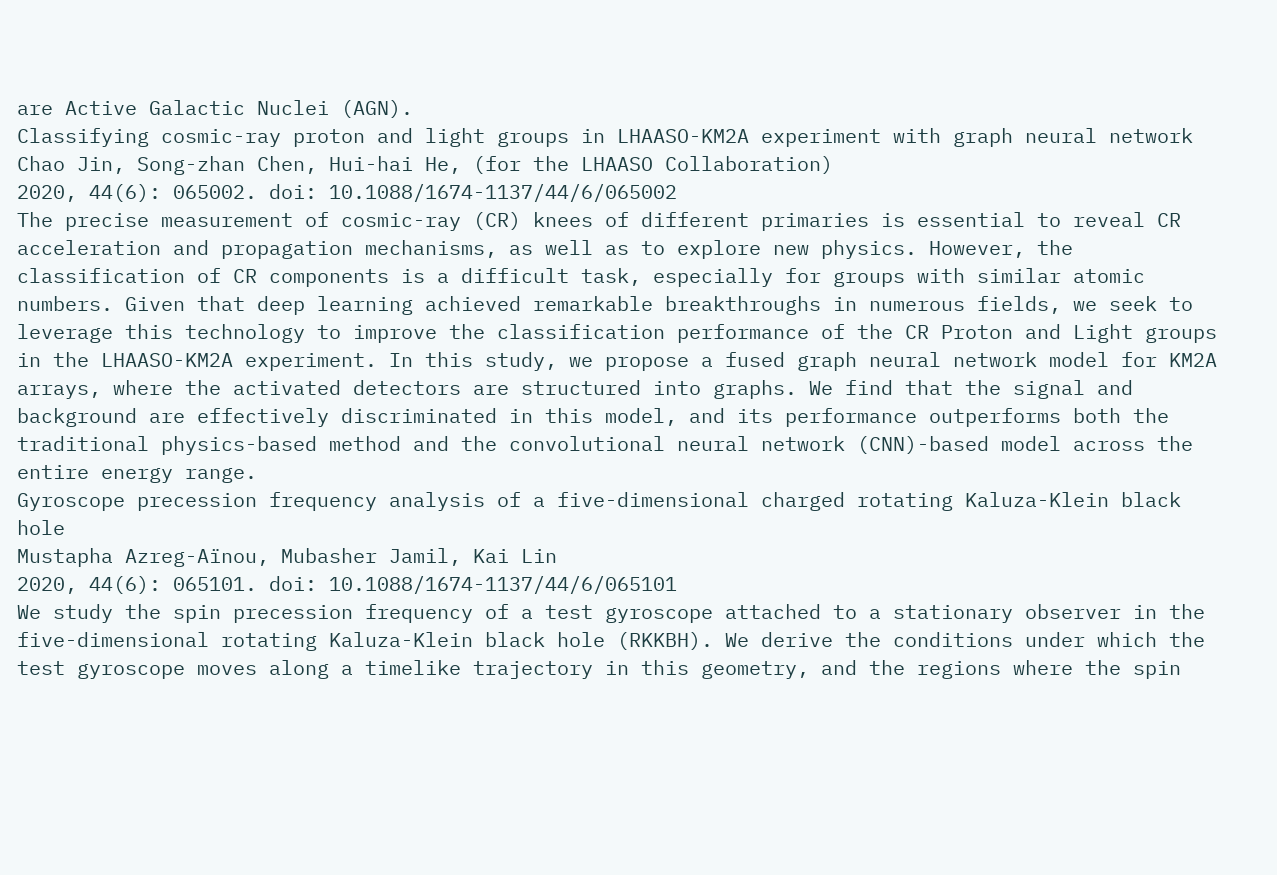are Active Galactic Nuclei (AGN).
Classifying cosmic-ray proton and light groups in LHAASO-KM2A experiment with graph neural network
Chao Jin, Song-zhan Chen, Hui-hai He, (for the LHAASO Collaboration)
2020, 44(6): 065002. doi: 10.1088/1674-1137/44/6/065002
The precise measurement of cosmic-ray (CR) knees of different primaries is essential to reveal CR acceleration and propagation mechanisms, as well as to explore new physics. However, the classification of CR components is a difficult task, especially for groups with similar atomic numbers. Given that deep learning achieved remarkable breakthroughs in numerous fields, we seek to leverage this technology to improve the classification performance of the CR Proton and Light groups in the LHAASO-KM2A experiment. In this study, we propose a fused graph neural network model for KM2A arrays, where the activated detectors are structured into graphs. We find that the signal and background are effectively discriminated in this model, and its performance outperforms both the traditional physics-based method and the convolutional neural network (CNN)-based model across the entire energy range.
Gyroscope precession frequency analysis of a five-dimensional charged rotating Kaluza-Klein black hole
Mustapha Azreg-Aïnou, Mubasher Jamil, Kai Lin
2020, 44(6): 065101. doi: 10.1088/1674-1137/44/6/065101
We study the spin precession frequency of a test gyroscope attached to a stationary observer in the five-dimensional rotating Kaluza-Klein black hole (RKKBH). We derive the conditions under which the test gyroscope moves along a timelike trajectory in this geometry, and the regions where the spin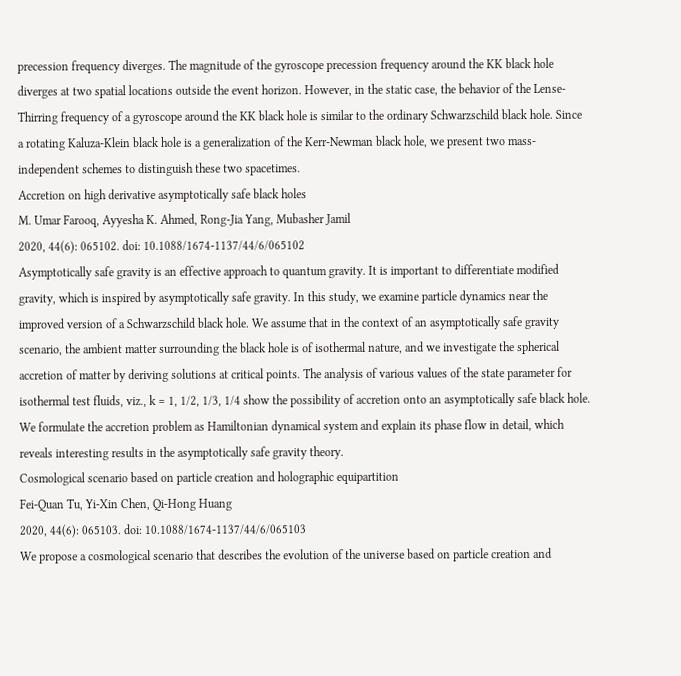precession frequency diverges. The magnitude of the gyroscope precession frequency around the KK black hole diverges at two spatial locations outside the event horizon. However, in the static case, the behavior of the Lense-Thirring frequency of a gyroscope around the KK black hole is similar to the ordinary Schwarzschild black hole. Since a rotating Kaluza-Klein black hole is a generalization of the Kerr-Newman black hole, we present two mass-independent schemes to distinguish these two spacetimes.
Accretion on high derivative asymptotically safe black holes
M. Umar Farooq, Ayyesha K. Ahmed, Rong-Jia Yang, Mubasher Jamil
2020, 44(6): 065102. doi: 10.1088/1674-1137/44/6/065102
Asymptotically safe gravity is an effective approach to quantum gravity. It is important to differentiate modified gravity, which is inspired by asymptotically safe gravity. In this study, we examine particle dynamics near the improved version of a Schwarzschild black hole. We assume that in the context of an asymptotically safe gravity scenario, the ambient matter surrounding the black hole is of isothermal nature, and we investigate the spherical accretion of matter by deriving solutions at critical points. The analysis of various values of the state parameter for isothermal test fluids, viz., k = 1, 1/2, 1/3, 1/4 show the possibility of accretion onto an asymptotically safe black hole. We formulate the accretion problem as Hamiltonian dynamical system and explain its phase flow in detail, which reveals interesting results in the asymptotically safe gravity theory.
Cosmological scenario based on particle creation and holographic equipartition
Fei-Quan Tu, Yi-Xin Chen, Qi-Hong Huang
2020, 44(6): 065103. doi: 10.1088/1674-1137/44/6/065103
We propose a cosmological scenario that describes the evolution of the universe based on particle creation and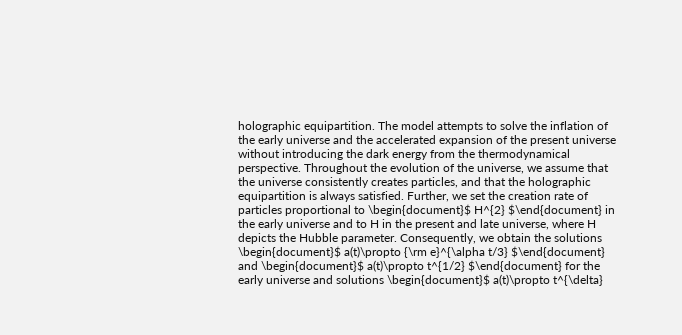holographic equipartition. The model attempts to solve the inflation of the early universe and the accelerated expansion of the present universe without introducing the dark energy from the thermodynamical perspective. Throughout the evolution of the universe, we assume that the universe consistently creates particles, and that the holographic equipartition is always satisfied. Further, we set the creation rate of particles proportional to \begin{document}$ H^{2} $\end{document} in the early universe and to H in the present and late universe, where H depicts the Hubble parameter. Consequently, we obtain the solutions \begin{document}$ a(t)\propto {\rm e}^{\alpha t/3} $\end{document} and \begin{document}$ a(t)\propto t^{1/2} $\end{document} for the early universe and solutions \begin{document}$ a(t)\propto t^{\delta}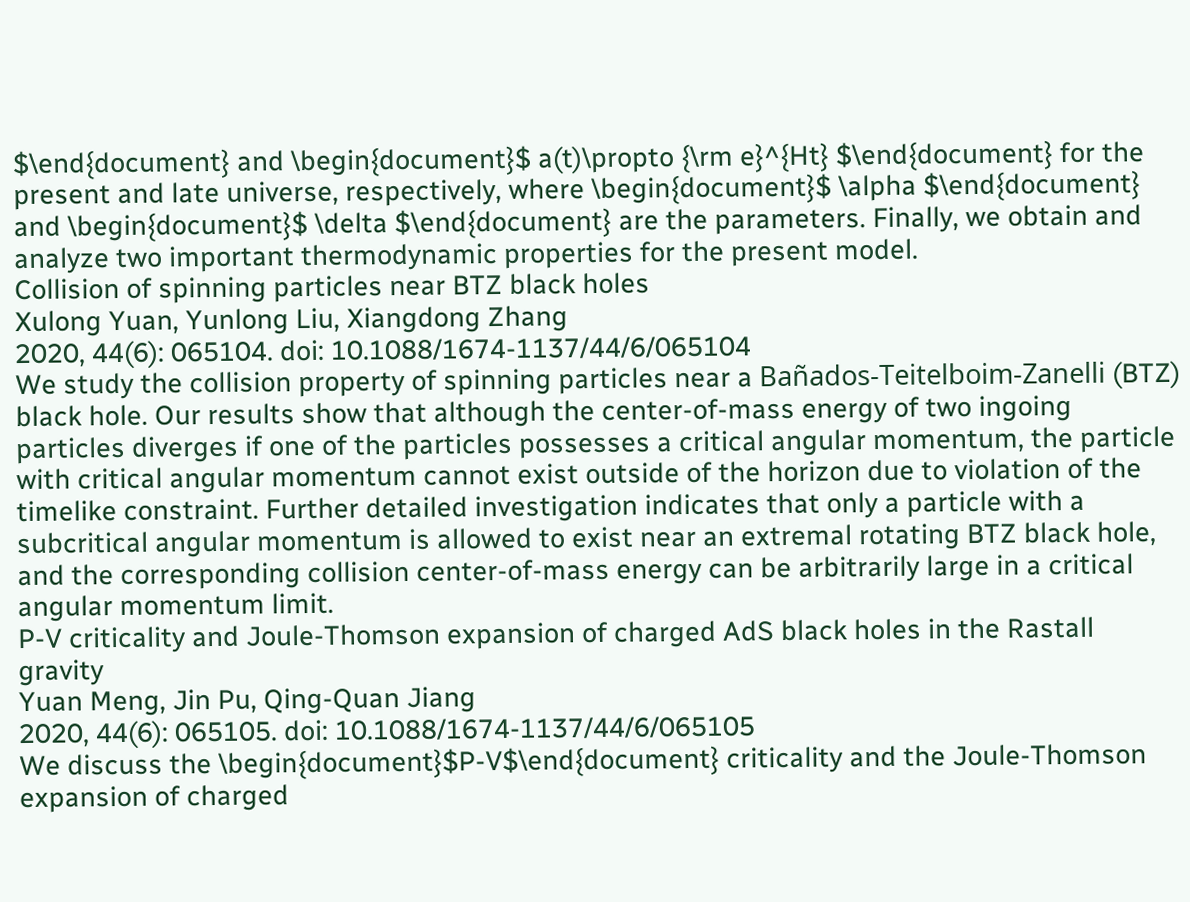$\end{document} and \begin{document}$ a(t)\propto {\rm e}^{Ht} $\end{document} for the present and late universe, respectively, where \begin{document}$ \alpha $\end{document} and \begin{document}$ \delta $\end{document} are the parameters. Finally, we obtain and analyze two important thermodynamic properties for the present model.
Collision of spinning particles near BTZ black holes
Xulong Yuan, Yunlong Liu, Xiangdong Zhang
2020, 44(6): 065104. doi: 10.1088/1674-1137/44/6/065104
We study the collision property of spinning particles near a Bañados-Teitelboim-Zanelli (BTZ) black hole. Our results show that although the center-of-mass energy of two ingoing particles diverges if one of the particles possesses a critical angular momentum, the particle with critical angular momentum cannot exist outside of the horizon due to violation of the timelike constraint. Further detailed investigation indicates that only a particle with a subcritical angular momentum is allowed to exist near an extremal rotating BTZ black hole, and the corresponding collision center-of-mass energy can be arbitrarily large in a critical angular momentum limit.
P-V criticality and Joule-Thomson expansion of charged AdS black holes in the Rastall gravity
Yuan Meng, Jin Pu, Qing-Quan Jiang
2020, 44(6): 065105. doi: 10.1088/1674-1137/44/6/065105
We discuss the \begin{document}$P-V$\end{document} criticality and the Joule-Thomson expansion of charged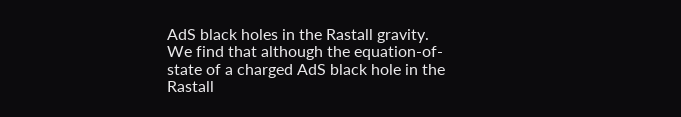AdS black holes in the Rastall gravity. We find that although the equation-of-state of a charged AdS black hole in the Rastall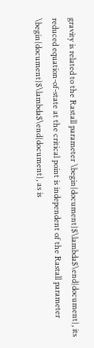gravity is related to the Rastall parameter \begin{document}$\lambda$\end{document}, its reduced equation-of-state at the critical point is independent of the Rastall parameter \begin{document}$\lambda$\end{document}, as is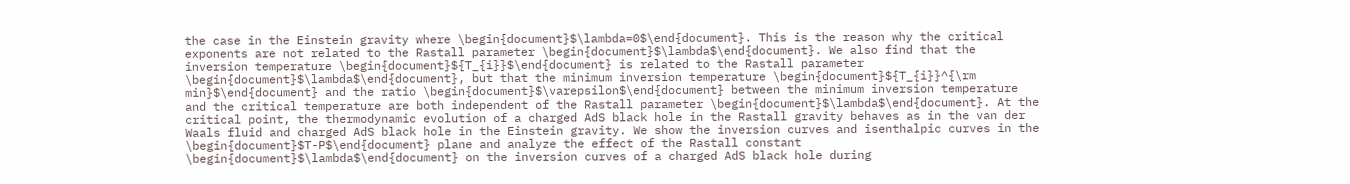the case in the Einstein gravity where \begin{document}$\lambda=0$\end{document}. This is the reason why the critical exponents are not related to the Rastall parameter \begin{document}$\lambda$\end{document}. We also find that the inversion temperature \begin{document}${T_{i}}$\end{document} is related to the Rastall parameter \begin{document}$\lambda$\end{document}, but that the minimum inversion temperature \begin{document}${T_{i}}^{\rm min}$\end{document} and the ratio \begin{document}$\varepsilon$\end{document} between the minimum inversion temperature and the critical temperature are both independent of the Rastall parameter \begin{document}$\lambda$\end{document}. At the critical point, the thermodynamic evolution of a charged AdS black hole in the Rastall gravity behaves as in the van der Waals fluid and charged AdS black hole in the Einstein gravity. We show the inversion curves and isenthalpic curves in the \begin{document}$T-P$\end{document} plane and analyze the effect of the Rastall constant \begin{document}$\lambda$\end{document} on the inversion curves of a charged AdS black hole during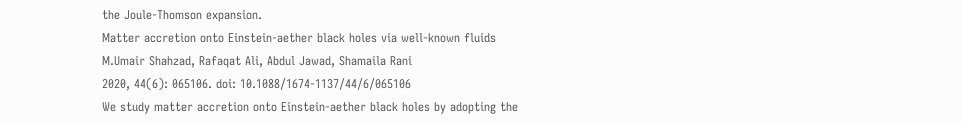the Joule-Thomson expansion.
Matter accretion onto Einstein-aether black holes via well-known fluids
M.Umair Shahzad, Rafaqat Ali, Abdul Jawad, Shamaila Rani
2020, 44(6): 065106. doi: 10.1088/1674-1137/44/6/065106
We study matter accretion onto Einstein-aether black holes by adopting the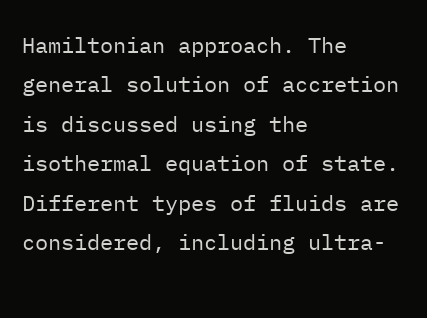Hamiltonian approach. The general solution of accretion is discussed using the isothermal equation of state. Different types of fluids are considered, including ultra-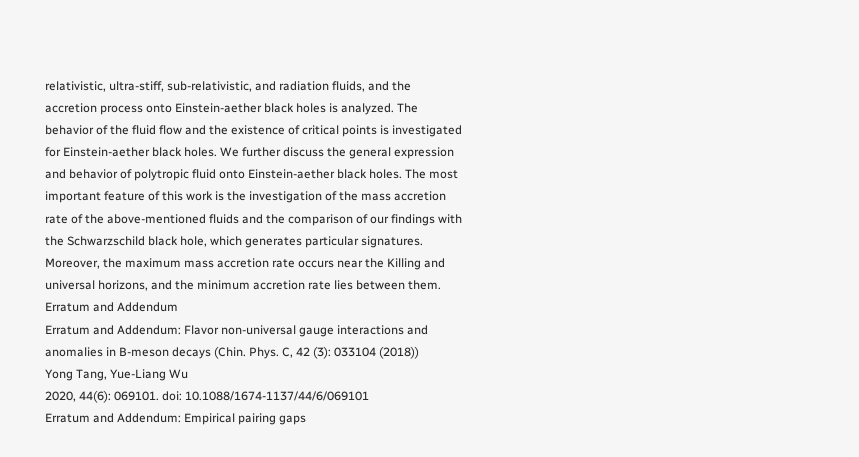relativistic, ultra-stiff, sub-relativistic, and radiation fluids, and the accretion process onto Einstein-aether black holes is analyzed. The behavior of the fluid flow and the existence of critical points is investigated for Einstein-aether black holes. We further discuss the general expression and behavior of polytropic fluid onto Einstein-aether black holes. The most important feature of this work is the investigation of the mass accretion rate of the above-mentioned fluids and the comparison of our findings with the Schwarzschild black hole, which generates particular signatures. Moreover, the maximum mass accretion rate occurs near the Killing and universal horizons, and the minimum accretion rate lies between them.
Erratum and Addendum
Erratum and Addendum: Flavor non-universal gauge interactions and anomalies in B-meson decays (Chin. Phys. C, 42 (3): 033104 (2018))
Yong Tang, Yue-Liang Wu
2020, 44(6): 069101. doi: 10.1088/1674-1137/44/6/069101
Erratum and Addendum: Empirical pairing gaps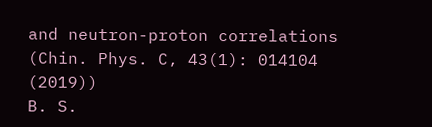and neutron-proton correlations (Chin. Phys. C, 43(1): 014104 (2019))
B. S.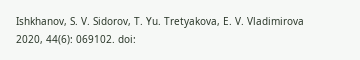Ishkhanov, S. V. Sidorov, T. Yu. Tretyakova, E. V. Vladimirova
2020, 44(6): 069102. doi: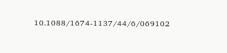10.1088/1674-1137/44/6/069102